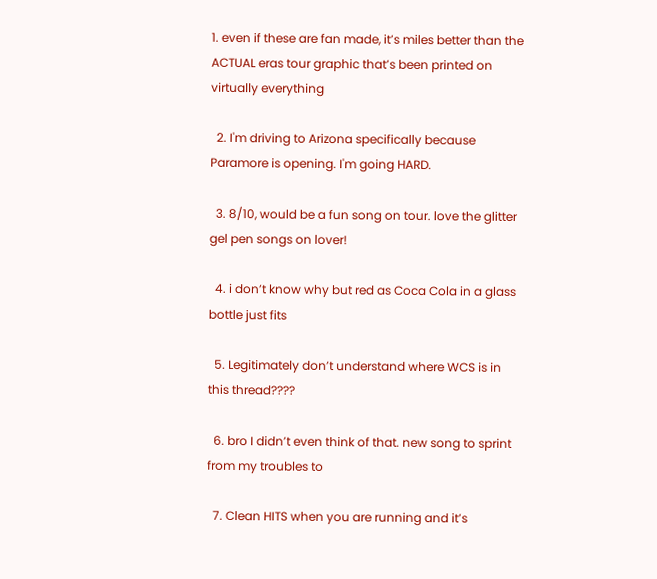1. even if these are fan made, it’s miles better than the ACTUAL eras tour graphic that’s been printed on virtually everything

  2. I'm driving to Arizona specifically because Paramore is opening. I'm going HARD.

  3. 8/10, would be a fun song on tour. love the glitter gel pen songs on lover!

  4. i don’t know why but red as Coca Cola in a glass bottle just fits

  5. Legitimately don’t understand where WCS is in this thread????

  6. bro I didn’t even think of that. new song to sprint from my troubles to

  7. Clean HITS when you are running and it’s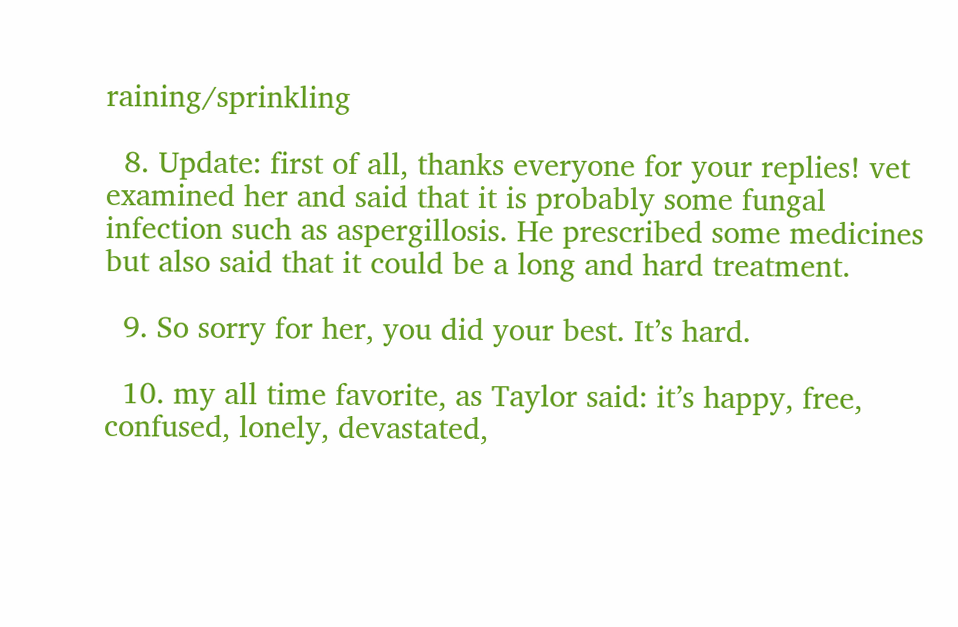raining/sprinkling

  8. Update: first of all, thanks everyone for your replies! vet examined her and said that it is probably some fungal infection such as aspergillosis. He prescribed some medicines but also said that it could be a long and hard treatment.

  9. So sorry for her, you did your best. It’s hard.

  10. my all time favorite, as Taylor said: it’s happy, free, confused, lonely, devastated,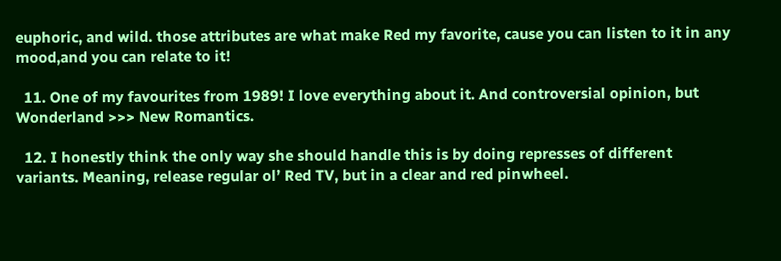euphoric, and wild. those attributes are what make Red my favorite, cause you can listen to it in any mood,and you can relate to it!

  11. One of my favourites from 1989! I love everything about it. And controversial opinion, but Wonderland >>> New Romantics.

  12. I honestly think the only way she should handle this is by doing represses of different variants. Meaning, release regular ol’ Red TV, but in a clear and red pinwheel.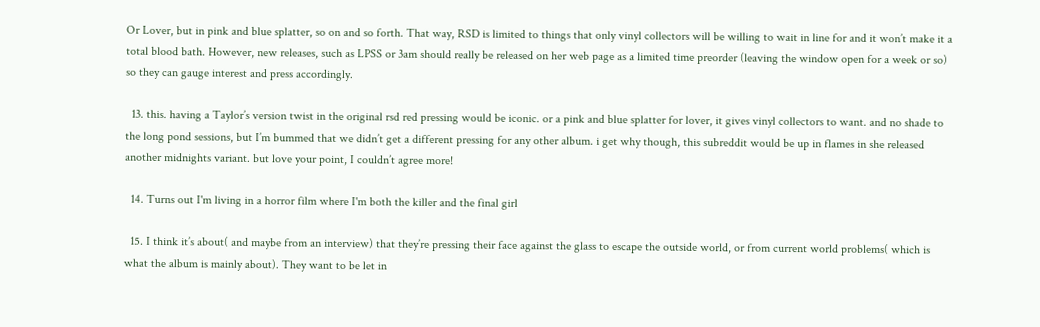Or Lover, but in pink and blue splatter, so on and so forth. That way, RSD is limited to things that only vinyl collectors will be willing to wait in line for and it won’t make it a total blood bath. However, new releases, such as LPSS or 3am should really be released on her web page as a limited time preorder (leaving the window open for a week or so) so they can gauge interest and press accordingly.

  13. this. having a Taylor’s version twist in the original rsd red pressing would be iconic. or a pink and blue splatter for lover, it gives vinyl collectors to want. and no shade to the long pond sessions, but I’m bummed that we didn’t get a different pressing for any other album. i get why though, this subreddit would be up in flames in she released another midnights variant. but love your point, I couldn’t agree more!

  14. Turns out I'm living in a horror film where I'm both the killer and the final girl

  15. I think it’s about( and maybe from an interview) that they’re pressing their face against the glass to escape the outside world, or from current world problems( which is what the album is mainly about). They want to be let in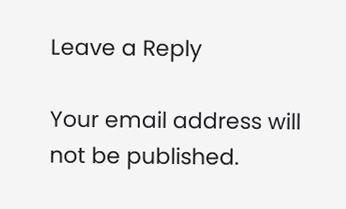Leave a Reply

Your email address will not be published.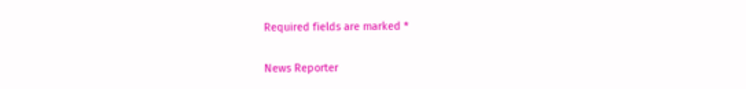Required fields are marked *

News Reporter